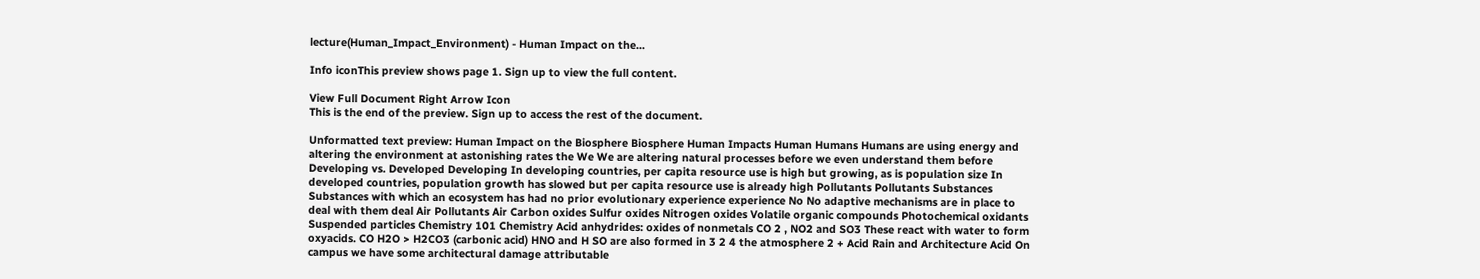lecture(Human_Impact_Environment) - Human Impact on the...

Info iconThis preview shows page 1. Sign up to view the full content.

View Full Document Right Arrow Icon
This is the end of the preview. Sign up to access the rest of the document.

Unformatted text preview: Human Impact on the Biosphere Biosphere Human Impacts Human Humans Humans are using energy and altering the environment at astonishing rates the We We are altering natural processes before we even understand them before Developing vs. Developed Developing In developing countries, per capita resource use is high but growing, as is population size In developed countries, population growth has slowed but per capita resource use is already high Pollutants Pollutants Substances Substances with which an ecosystem has had no prior evolutionary experience experience No No adaptive mechanisms are in place to deal with them deal Air Pollutants Air Carbon oxides Sulfur oxides Nitrogen oxides Volatile organic compounds Photochemical oxidants Suspended particles Chemistry 101 Chemistry Acid anhydrides: oxides of nonmetals CO 2 , NO2 and SO3 These react with water to form oxyacids. CO H2O > H2CO3 (carbonic acid) HNO and H SO are also formed in 3 2 4 the atmosphere 2 + Acid Rain and Architecture Acid On campus we have some architectural damage attributable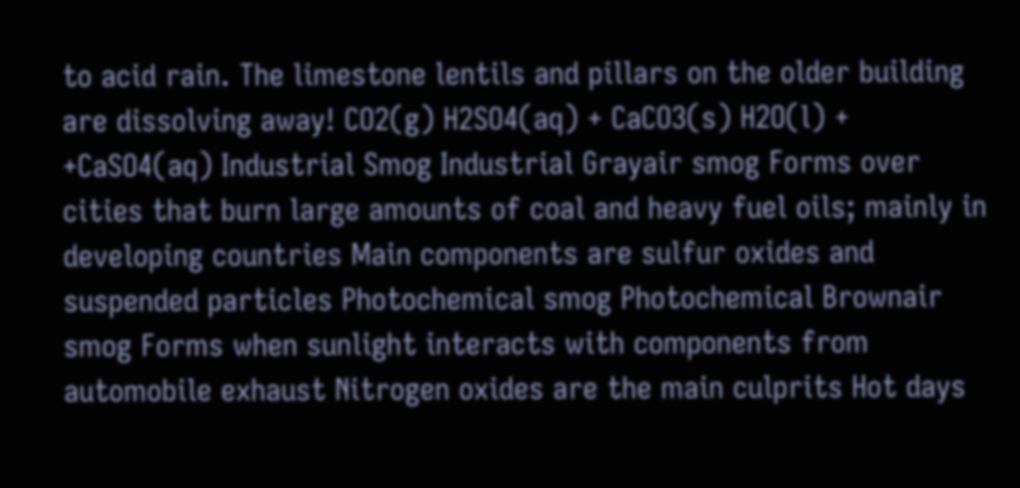to acid rain. The limestone lentils and pillars on the older building are dissolving away! CO2(g) H2SO4(aq) + CaCO3(s) H2O(l) + +CaSO4(aq) Industrial Smog Industrial Grayair smog Forms over cities that burn large amounts of coal and heavy fuel oils; mainly in developing countries Main components are sulfur oxides and suspended particles Photochemical smog Photochemical Brownair smog Forms when sunlight interacts with components from automobile exhaust Nitrogen oxides are the main culprits Hot days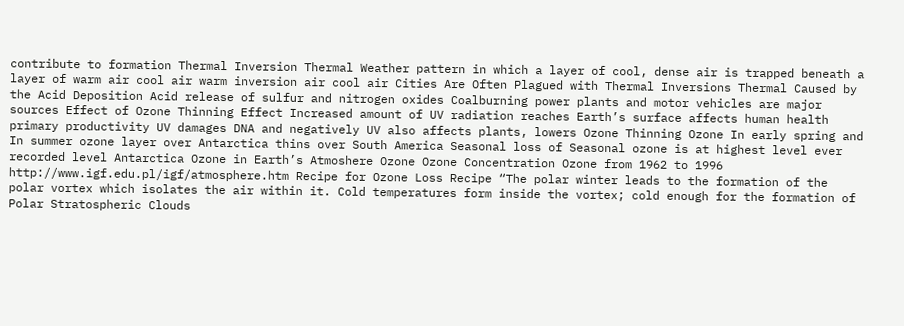contribute to formation Thermal Inversion Thermal Weather pattern in which a layer of cool, dense air is trapped beneath a layer of warm air cool air warm inversion air cool air Cities Are Often Plagued with Thermal Inversions Thermal Caused by the Acid Deposition Acid release of sulfur and nitrogen oxides Coalburning power plants and motor vehicles are major sources Effect of Ozone Thinning Effect Increased amount of UV radiation reaches Earth’s surface affects human health primary productivity UV damages DNA and negatively UV also affects plants, lowers Ozone Thinning Ozone In early spring and In summer ozone layer over Antarctica thins over South America Seasonal loss of Seasonal ozone is at highest level ever recorded level Antarctica Ozone in Earth’s Atmoshere Ozone Ozone Concentration Ozone from 1962 to 1996 http://www.igf.edu.pl/igf/atmosphere.htm Recipe for Ozone Loss Recipe “The polar winter leads to the formation of the polar vortex which isolates the air within it. Cold temperatures form inside the vortex; cold enough for the formation of Polar Stratospheric Clouds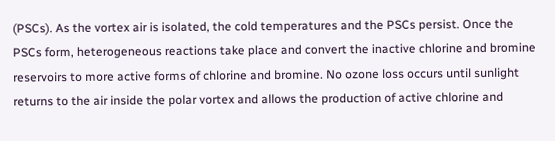(PSCs). As the vortex air is isolated, the cold temperatures and the PSCs persist. Once the PSCs form, heterogeneous reactions take place and convert the inactive chlorine and bromine reservoirs to more active forms of chlorine and bromine. No ozone loss occurs until sunlight returns to the air inside the polar vortex and allows the production of active chlorine and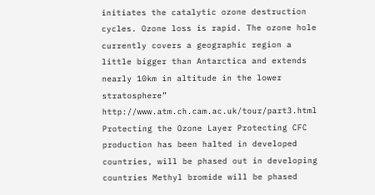initiates the catalytic ozone destruction cycles. Ozone loss is rapid. The ozone hole currently covers a geographic region a little bigger than Antarctica and extends nearly 10km in altitude in the lower stratosphere” http://www.atm.ch.cam.ac.uk/tour/part3.html Protecting the Ozone Layer Protecting CFC production has been halted in developed countries, will be phased out in developing countries Methyl bromide will be phased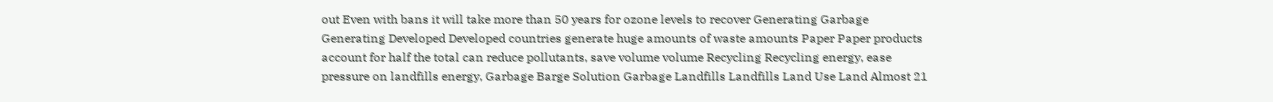out Even with bans it will take more than 50 years for ozone levels to recover Generating Garbage Generating Developed Developed countries generate huge amounts of waste amounts Paper Paper products account for half the total can reduce pollutants, save volume volume Recycling Recycling energy, ease pressure on landfills energy, Garbage Barge Solution Garbage Landfills Landfills Land Use Land Almost 21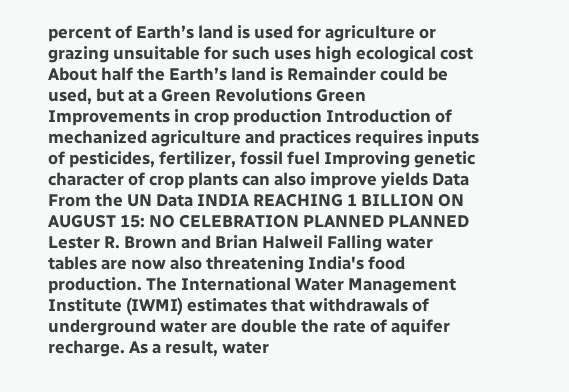percent of Earth’s land is used for agriculture or grazing unsuitable for such uses high ecological cost About half the Earth’s land is Remainder could be used, but at a Green Revolutions Green Improvements in crop production Introduction of mechanized agriculture and practices requires inputs of pesticides, fertilizer, fossil fuel Improving genetic character of crop plants can also improve yields Data From the UN Data INDIA REACHING 1 BILLION ON AUGUST 15: NO CELEBRATION PLANNED PLANNED Lester R. Brown and Brian Halweil Falling water tables are now also threatening India's food production. The International Water Management Institute (IWMI) estimates that withdrawals of underground water are double the rate of aquifer recharge. As a result, water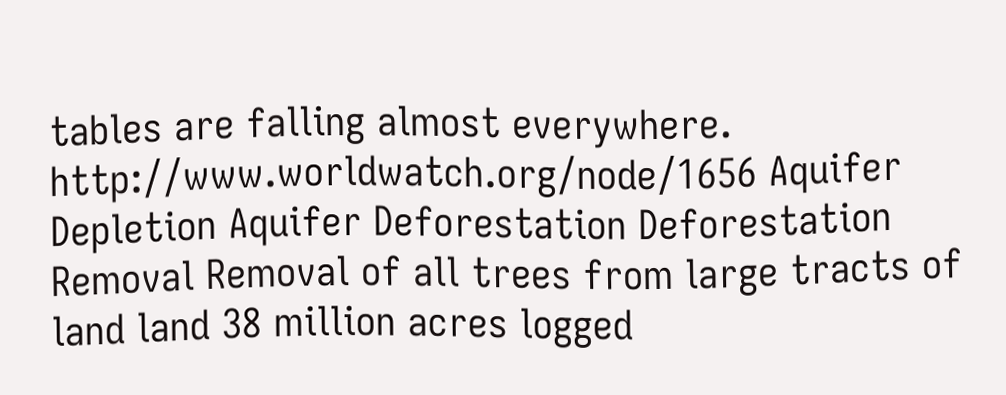tables are falling almost everywhere. http://www.worldwatch.org/node/1656 Aquifer Depletion Aquifer Deforestation Deforestation Removal Removal of all trees from large tracts of land land 38 million acres logged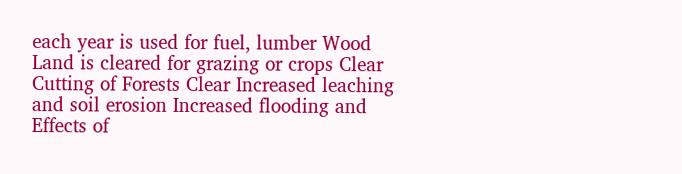each year is used for fuel, lumber Wood Land is cleared for grazing or crops Clear Cutting of Forests Clear Increased leaching and soil erosion Increased flooding and Effects of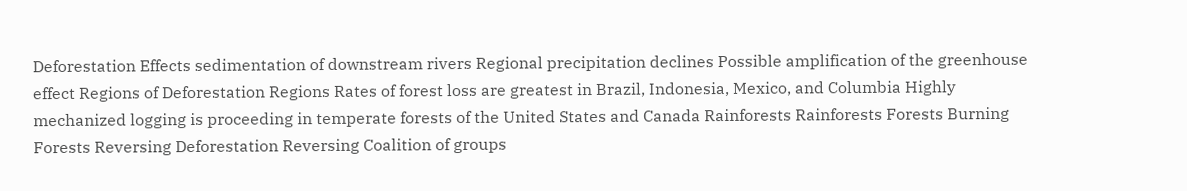Deforestation Effects sedimentation of downstream rivers Regional precipitation declines Possible amplification of the greenhouse effect Regions of Deforestation Regions Rates of forest loss are greatest in Brazil, Indonesia, Mexico, and Columbia Highly mechanized logging is proceeding in temperate forests of the United States and Canada Rainforests Rainforests Forests Burning Forests Reversing Deforestation Reversing Coalition of groups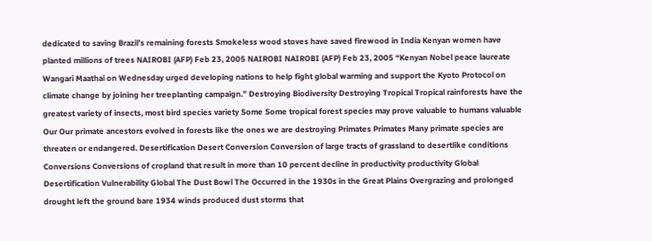dedicated to saving Brazil’s remaining forests Smokeless wood stoves have saved firewood in India Kenyan women have planted millions of trees NAIROBI (AFP) Feb 23, 2005 NAIROBI NAIROBI (AFP) Feb 23, 2005 “Kenyan Nobel peace laureate Wangari Maathai on Wednesday urged developing nations to help fight global warming and support the Kyoto Protocol on climate change by joining her treeplanting campaign.” Destroying Biodiversity Destroying Tropical Tropical rainforests have the greatest variety of insects, most bird species variety Some Some tropical forest species may prove valuable to humans valuable Our Our primate ancestors evolved in forests like the ones we are destroying Primates Primates Many primate species are threaten or endangered. Desertification Desert Conversion Conversion of large tracts of grassland to desertlike conditions Conversions Conversions of cropland that result in more than 10 percent decline in productivity productivity Global Desertification Vulnerability Global The Dust Bowl The Occurred in the 1930s in the Great Plains Overgrazing and prolonged drought left the ground bare 1934 winds produced dust storms that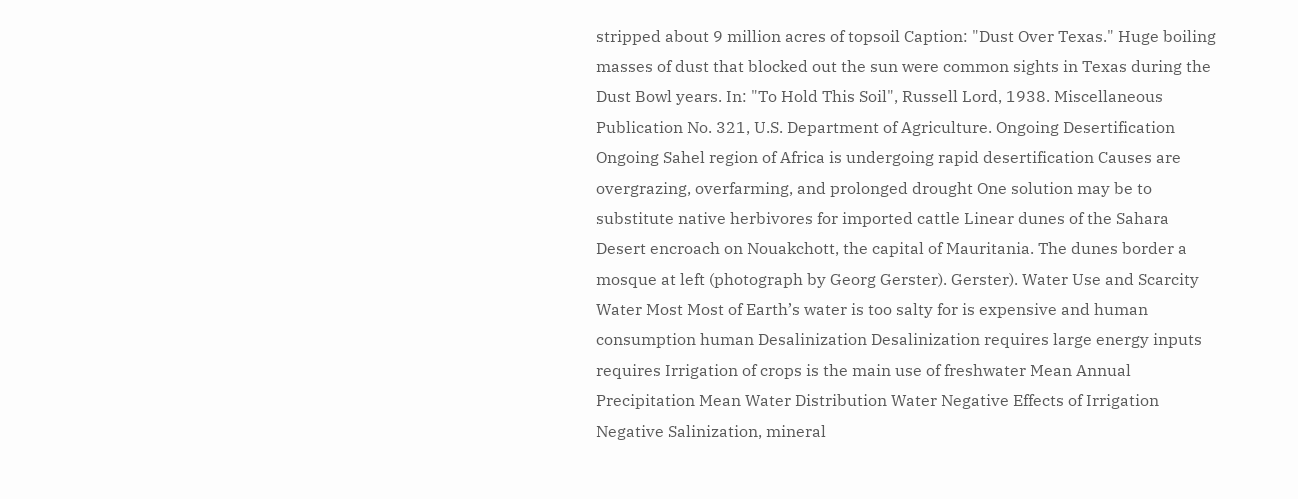stripped about 9 million acres of topsoil Caption: "Dust Over Texas." Huge boiling masses of dust that blocked out the sun were common sights in Texas during the Dust Bowl years. In: "To Hold This Soil", Russell Lord, 1938. Miscellaneous Publication No. 321, U.S. Department of Agriculture. Ongoing Desertification Ongoing Sahel region of Africa is undergoing rapid desertification Causes are overgrazing, overfarming, and prolonged drought One solution may be to substitute native herbivores for imported cattle Linear dunes of the Sahara Desert encroach on Nouakchott, the capital of Mauritania. The dunes border a mosque at left (photograph by Georg Gerster). Gerster). Water Use and Scarcity Water Most Most of Earth’s water is too salty for is expensive and human consumption human Desalinization Desalinization requires large energy inputs requires Irrigation of crops is the main use of freshwater Mean Annual Precipitation Mean Water Distribution Water Negative Effects of Irrigation Negative Salinization, mineral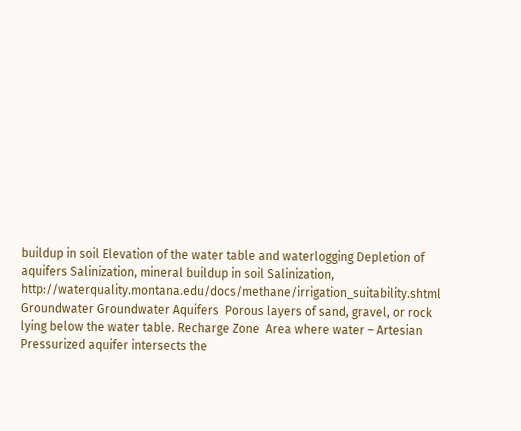buildup in soil Elevation of the water table and waterlogging Depletion of aquifers Salinization, mineral buildup in soil Salinization, http://waterquality.montana.edu/docs/methane/irrigation_suitability.shtml Groundwater Groundwater Aquifers  Porous layers of sand, gravel, or rock lying below the water table. Recharge Zone  Area where water – Artesian  Pressurized aquifer intersects the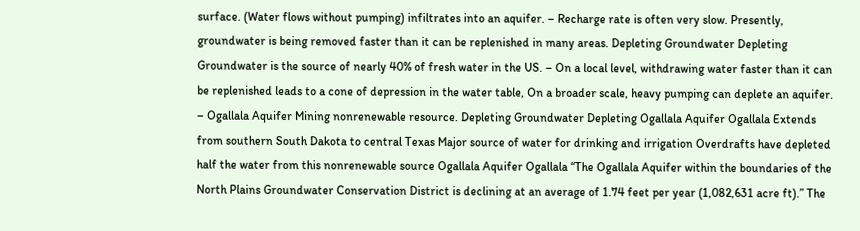surface. (Water flows without pumping) infiltrates into an aquifer. – Recharge rate is often very slow. Presently, groundwater is being removed faster than it can be replenished in many areas. Depleting Groundwater Depleting Groundwater is the source of nearly 40% of fresh water in the US. – On a local level, withdrawing water faster than it can be replenished leads to a cone of depression in the water table, On a broader scale, heavy pumping can deplete an aquifer. – Ogallala Aquifer Mining nonrenewable resource. Depleting Groundwater Depleting Ogallala Aquifer Ogallala Extends from southern South Dakota to central Texas Major source of water for drinking and irrigation Overdrafts have depleted half the water from this nonrenewable source Ogallala Aquifer Ogallala “The Ogallala Aquifer within the boundaries of the North Plains Groundwater Conservation District is declining at an average of 1.74 feet per year (1,082,631 acre ft).” The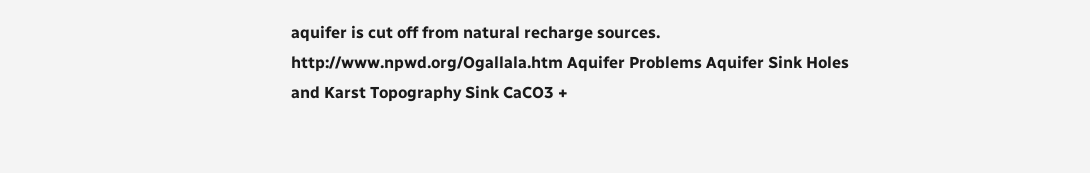aquifer is cut off from natural recharge sources. http://www.npwd.org/Ogallala.htm Aquifer Problems Aquifer Sink Holes and Karst Topography Sink CaCO3 +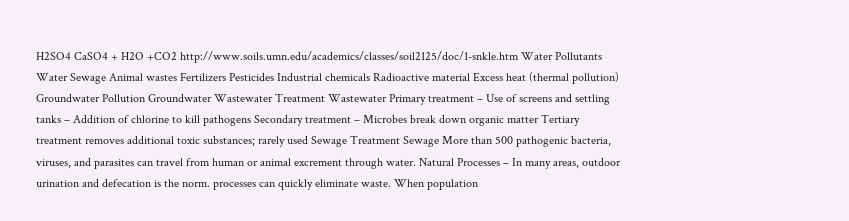H2SO4 CaSO4 + H2O +CO2 http://www.soils.umn.edu/academics/classes/soil2125/doc/1-snkle.htm Water Pollutants Water Sewage Animal wastes Fertilizers Pesticides Industrial chemicals Radioactive material Excess heat (thermal pollution) Groundwater Pollution Groundwater Wastewater Treatment Wastewater Primary treatment – Use of screens and settling tanks – Addition of chlorine to kill pathogens Secondary treatment – Microbes break down organic matter Tertiary treatment removes additional toxic substances; rarely used Sewage Treatment Sewage More than 500 pathogenic bacteria, viruses, and parasites can travel from human or animal excrement through water. Natural Processes – In many areas, outdoor urination and defecation is the norm. processes can quickly eliminate waste. When population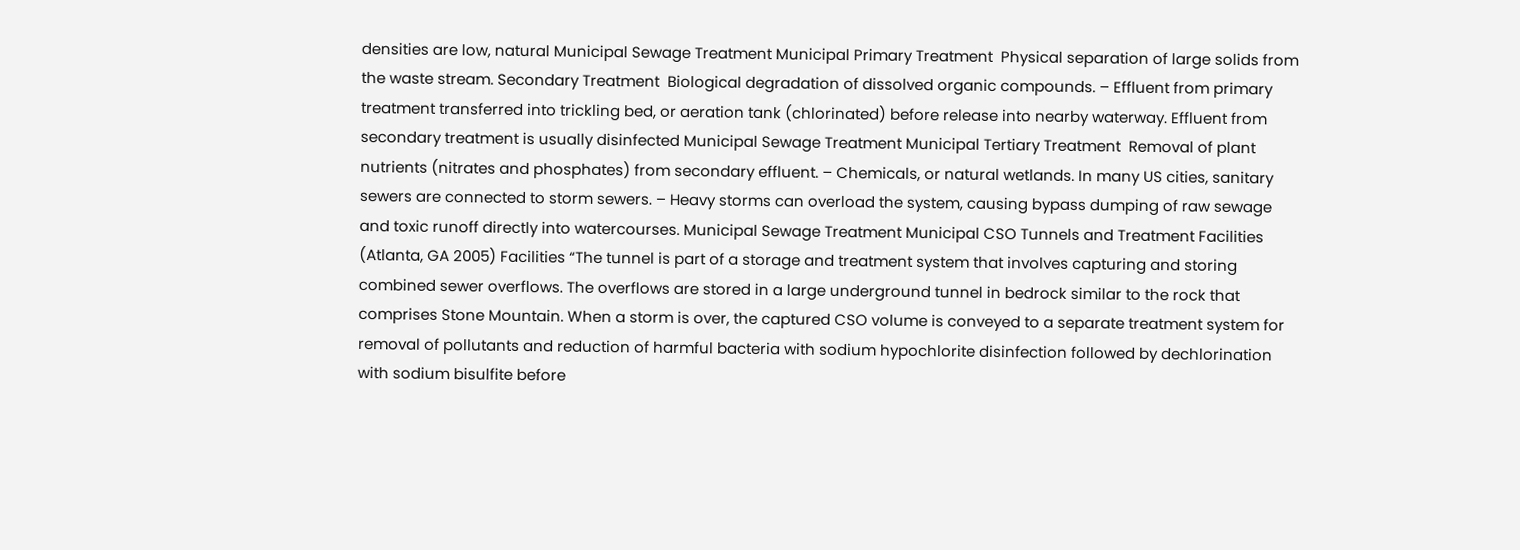densities are low, natural Municipal Sewage Treatment Municipal Primary Treatment  Physical separation of large solids from the waste stream. Secondary Treatment  Biological degradation of dissolved organic compounds. – Effluent from primary treatment transferred into trickling bed, or aeration tank (chlorinated) before release into nearby waterway. Effluent from secondary treatment is usually disinfected Municipal Sewage Treatment Municipal Tertiary Treatment  Removal of plant nutrients (nitrates and phosphates) from secondary effluent. – Chemicals, or natural wetlands. In many US cities, sanitary sewers are connected to storm sewers. – Heavy storms can overload the system, causing bypass dumping of raw sewage and toxic runoff directly into watercourses. Municipal Sewage Treatment Municipal CSO Tunnels and Treatment Facilities (Atlanta, GA 2005) Facilities “The tunnel is part of a storage and treatment system that involves capturing and storing combined sewer overflows. The overflows are stored in a large underground tunnel in bedrock similar to the rock that comprises Stone Mountain. When a storm is over, the captured CSO volume is conveyed to a separate treatment system for removal of pollutants and reduction of harmful bacteria with sodium hypochlorite disinfection followed by dechlorination with sodium bisulfite before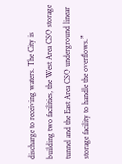discharge to receiving waters. The City is building two facilities, the West Area CSO storage tunnel and the East Area CSO underground linear storage facility to handle the overflows.”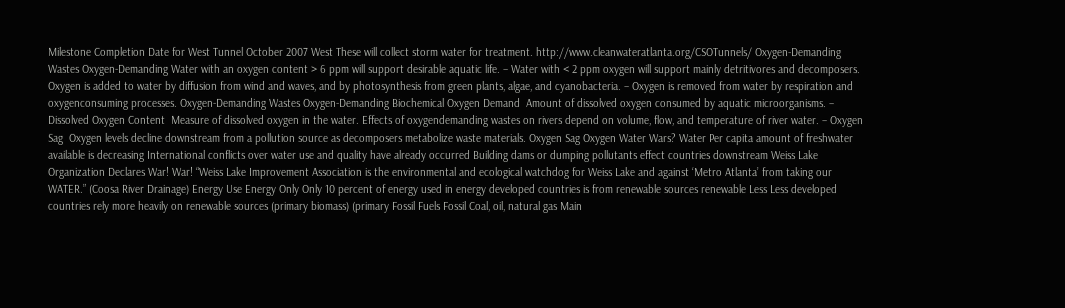Milestone Completion Date for West Tunnel October 2007 West These will collect storm water for treatment. http://www.cleanwateratlanta.org/CSOTunnels/ Oxygen-Demanding Wastes Oxygen-Demanding Water with an oxygen content > 6 ppm will support desirable aquatic life. – Water with < 2 ppm oxygen will support mainly detritivores and decomposers. Oxygen is added to water by diffusion from wind and waves, and by photosynthesis from green plants, algae, and cyanobacteria. – Oxygen is removed from water by respiration and oxygenconsuming processes. Oxygen-Demanding Wastes Oxygen-Demanding Biochemical Oxygen Demand  Amount of dissolved oxygen consumed by aquatic microorganisms. – Dissolved Oxygen Content  Measure of dissolved oxygen in the water. Effects of oxygendemanding wastes on rivers depend on volume, flow, and temperature of river water. – Oxygen Sag  Oxygen levels decline downstream from a pollution source as decomposers metabolize waste materials. Oxygen Sag Oxygen Water Wars? Water Per capita amount of freshwater available is decreasing International conflicts over water use and quality have already occurred Building dams or dumping pollutants effect countries downstream Weiss Lake Organization Declares War! War! “Weiss Lake Improvement Association is the environmental and ecological watchdog for Weiss Lake and against ‘Metro Atlanta’ from taking our WATER.” (Coosa River Drainage) Energy Use Energy Only Only 10 percent of energy used in energy developed countries is from renewable sources renewable Less Less developed countries rely more heavily on renewable sources (primary biomass) (primary Fossil Fuels Fossil Coal, oil, natural gas Main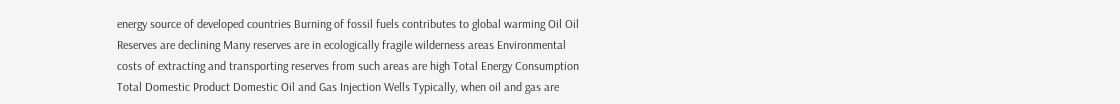energy source of developed countries Burning of fossil fuels contributes to global warming Oil Oil Reserves are declining Many reserves are in ecologically fragile wilderness areas Environmental costs of extracting and transporting reserves from such areas are high Total Energy Consumption Total Domestic Product Domestic Oil and Gas Injection Wells Typically, when oil and gas are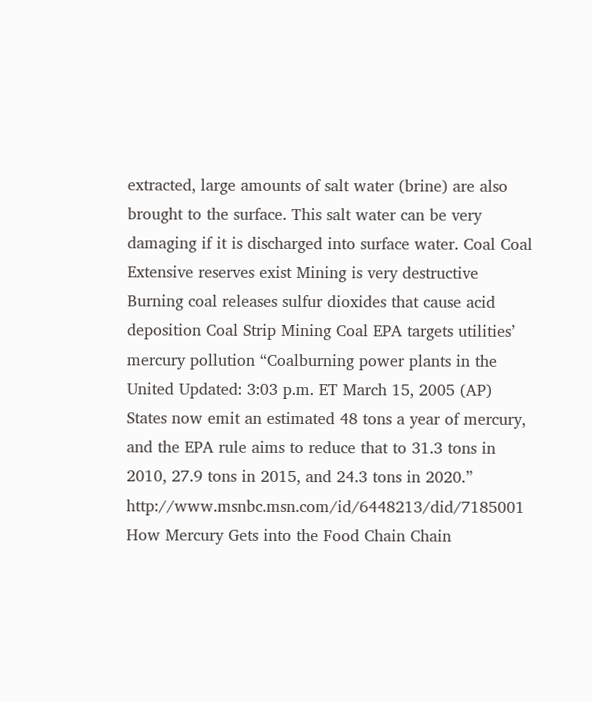extracted, large amounts of salt water (brine) are also brought to the surface. This salt water can be very damaging if it is discharged into surface water. Coal Coal Extensive reserves exist Mining is very destructive Burning coal releases sulfur dioxides that cause acid deposition Coal Strip Mining Coal EPA targets utilities’ mercury pollution “Coalburning power plants in the United Updated: 3:03 p.m. ET March 15, 2005 (AP) States now emit an estimated 48 tons a year of mercury, and the EPA rule aims to reduce that to 31.3 tons in 2010, 27.9 tons in 2015, and 24.3 tons in 2020.” http://www.msnbc.msn.com/id/6448213/did/7185001 How Mercury Gets into the Food Chain Chain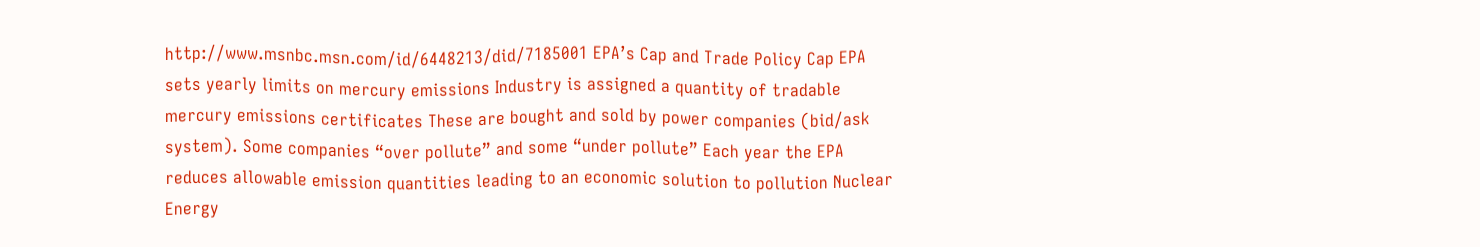http://www.msnbc.msn.com/id/6448213/did/7185001 EPA’s Cap and Trade Policy Cap EPA sets yearly limits on mercury emissions Industry is assigned a quantity of tradable mercury emissions certificates These are bought and sold by power companies (bid/ask system). Some companies “over pollute” and some “under pollute” Each year the EPA reduces allowable emission quantities leading to an economic solution to pollution Nuclear Energy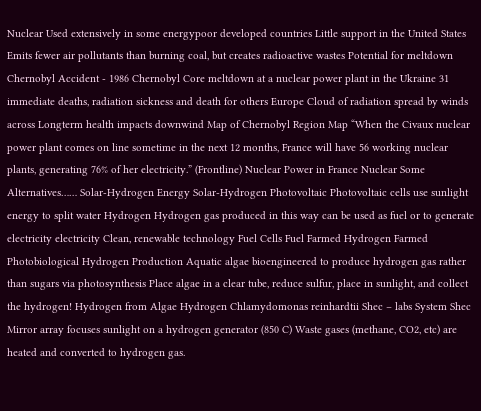Nuclear Used extensively in some energypoor developed countries Little support in the United States Emits fewer air pollutants than burning coal, but creates radioactive wastes Potential for meltdown Chernobyl Accident - 1986 Chernobyl Core meltdown at a nuclear power plant in the Ukraine 31 immediate deaths, radiation sickness and death for others Europe Cloud of radiation spread by winds across Longterm health impacts downwind Map of Chernobyl Region Map “When the Civaux nuclear power plant comes on line sometime in the next 12 months, France will have 56 working nuclear plants, generating 76% of her electricity.” (Frontline) Nuclear Power in France Nuclear Some Alternatives…… Solar-Hydrogen Energy Solar-Hydrogen Photovoltaic Photovoltaic cells use sunlight energy to split water Hydrogen Hydrogen gas produced in this way can be used as fuel or to generate electricity electricity Clean, renewable technology Fuel Cells Fuel Farmed Hydrogen Farmed Photobiological Hydrogen Production Aquatic algae bioengineered to produce hydrogen gas rather than sugars via photosynthesis Place algae in a clear tube, reduce sulfur, place in sunlight, and collect the hydrogen! Hydrogen from Algae Hydrogen Chlamydomonas reinhardtii Shec – labs System Shec Mirror array focuses sunlight on a hydrogen generator (850 C) Waste gases (methane, CO2, etc) are heated and converted to hydrogen gas.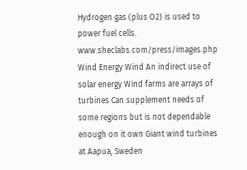Hydrogen gas (plus O2) is used to power fuel cells. www.sheclabs.com/press/images.php Wind Energy Wind An indirect use of solar energy Wind farms are arrays of turbines Can supplement needs of some regions but is not dependable enough on it own Giant wind turbines at Aapua, Sweden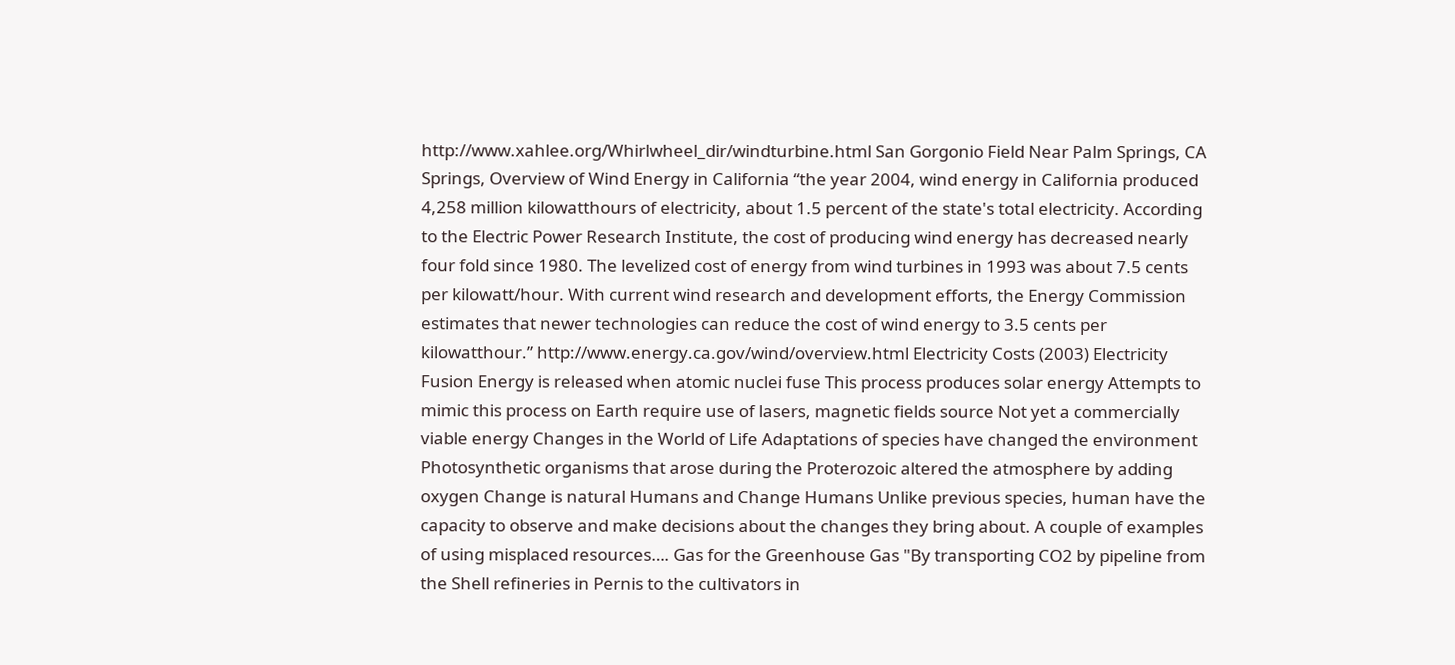http://www.xahlee.org/Whirlwheel_dir/windturbine.html San Gorgonio Field Near Palm Springs, CA Springs, Overview of Wind Energy in California “the year 2004, wind energy in California produced 4,258 million kilowatthours of electricity, about 1.5 percent of the state's total electricity. According to the Electric Power Research Institute, the cost of producing wind energy has decreased nearly four fold since 1980. The levelized cost of energy from wind turbines in 1993 was about 7.5 cents per kilowatt/hour. With current wind research and development efforts, the Energy Commission estimates that newer technologies can reduce the cost of wind energy to 3.5 cents per kilowatthour.” http://www.energy.ca.gov/wind/overview.html Electricity Costs (2003) Electricity Fusion Energy is released when atomic nuclei fuse This process produces solar energy Attempts to mimic this process on Earth require use of lasers, magnetic fields source Not yet a commercially viable energy Changes in the World of Life Adaptations of species have changed the environment Photosynthetic organisms that arose during the Proterozoic altered the atmosphere by adding oxygen Change is natural Humans and Change Humans Unlike previous species, human have the capacity to observe and make decisions about the changes they bring about. A couple of examples of using misplaced resources…. Gas for the Greenhouse Gas "By transporting CO2 by pipeline from the Shell refineries in Pernis to the cultivators in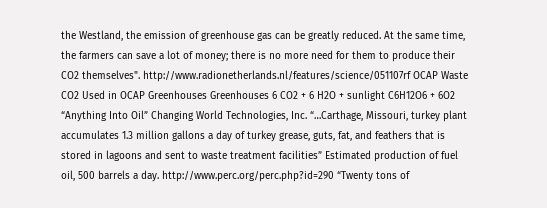the Westland, the emission of greenhouse gas can be greatly reduced. At the same time, the farmers can save a lot of money; there is no more need for them to produce their CO2 themselves". http://www.radionetherlands.nl/features/science/051107rf OCAP Waste CO2 Used in OCAP Greenhouses Greenhouses 6 CO2 + 6 H2O + sunlight C6H12O6 + 6O2 “Anything Into Oil” Changing World Technologies, Inc. “…Carthage, Missouri, turkey plant accumulates 1.3 million gallons a day of turkey grease, guts, fat, and feathers that is stored in lagoons and sent to waste treatment facilities” Estimated production of fuel oil, 500 barrels a day. http://www.perc.org/perc.php?id=290 “Twenty tons of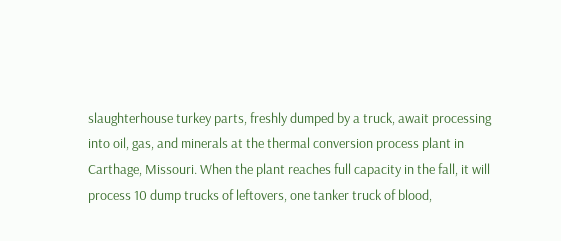slaughterhouse turkey parts, freshly dumped by a truck, await processing into oil, gas, and minerals at the thermal conversion process plant in Carthage, Missouri. When the plant reaches full capacity in the fall, it will process 10 dump trucks of leftovers, one tanker truck of blood,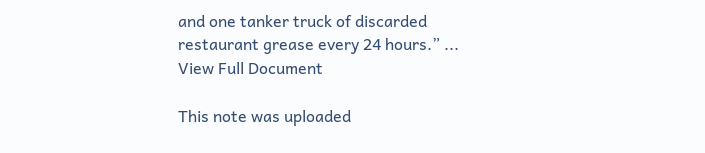and one tanker truck of discarded restaurant grease every 24 hours.” ...
View Full Document

This note was uploaded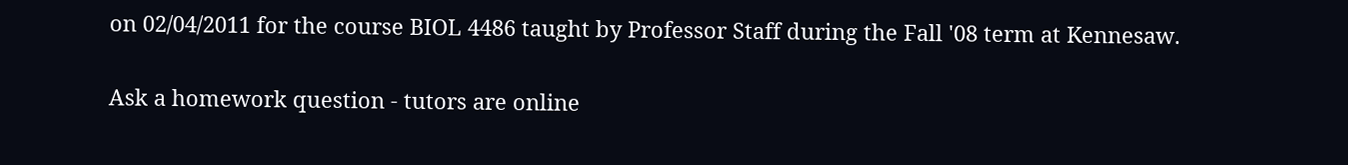on 02/04/2011 for the course BIOL 4486 taught by Professor Staff during the Fall '08 term at Kennesaw.

Ask a homework question - tutors are online